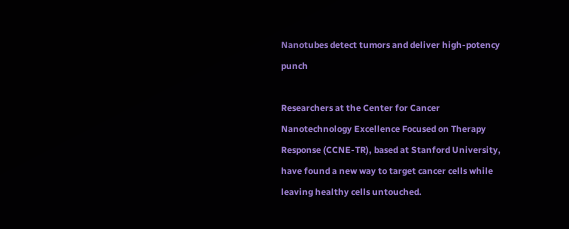Nanotubes detect tumors and deliver high-potency punch

Researchers at the Center for Cancer Nanotechnology Excellence Focused on Therapy Response (CCNE-TR), based at Stanford University, have found a new way to target cancer cells while leaving healthy cells untouched.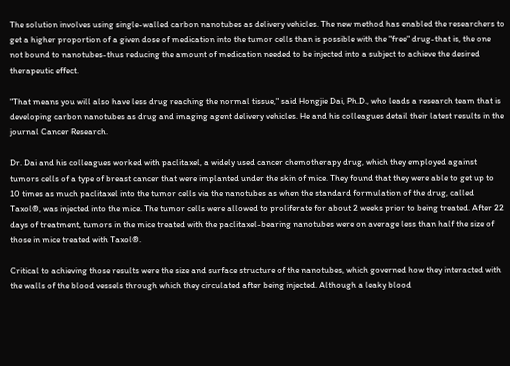The solution involves using single-walled carbon nanotubes as delivery vehicles. The new method has enabled the researchers to get a higher proportion of a given dose of medication into the tumor cells than is possible with the "free" drug-that is, the one not bound to nanotubes-thus reducing the amount of medication needed to be injected into a subject to achieve the desired therapeutic effect.

"That means you will also have less drug reaching the normal tissue," said Hongjie Dai, Ph.D., who leads a research team that is developing carbon nanotubes as drug and imaging agent delivery vehicles. He and his colleagues detail their latest results in the journal Cancer Research.

Dr. Dai and his colleagues worked with paclitaxel, a widely used cancer chemotherapy drug, which they employed against tumors cells of a type of breast cancer that were implanted under the skin of mice. They found that they were able to get up to 10 times as much paclitaxel into the tumor cells via the nanotubes as when the standard formulation of the drug, called Taxol®, was injected into the mice. The tumor cells were allowed to proliferate for about 2 weeks prior to being treated. After 22 days of treatment, tumors in the mice treated with the paclitaxel-bearing nanotubes were on average less than half the size of those in mice treated with Taxol®.

Critical to achieving those results were the size and surface structure of the nanotubes, which governed how they interacted with the walls of the blood vessels through which they circulated after being injected. Although a leaky blood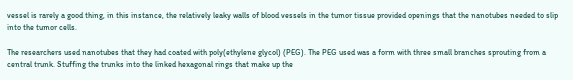vessel is rarely a good thing, in this instance, the relatively leaky walls of blood vessels in the tumor tissue provided openings that the nanotubes needed to slip into the tumor cells.

The researchers used nanotubes that they had coated with poly(ethylene glycol) (PEG). The PEG used was a form with three small branches sprouting from a central trunk. Stuffing the trunks into the linked hexagonal rings that make up the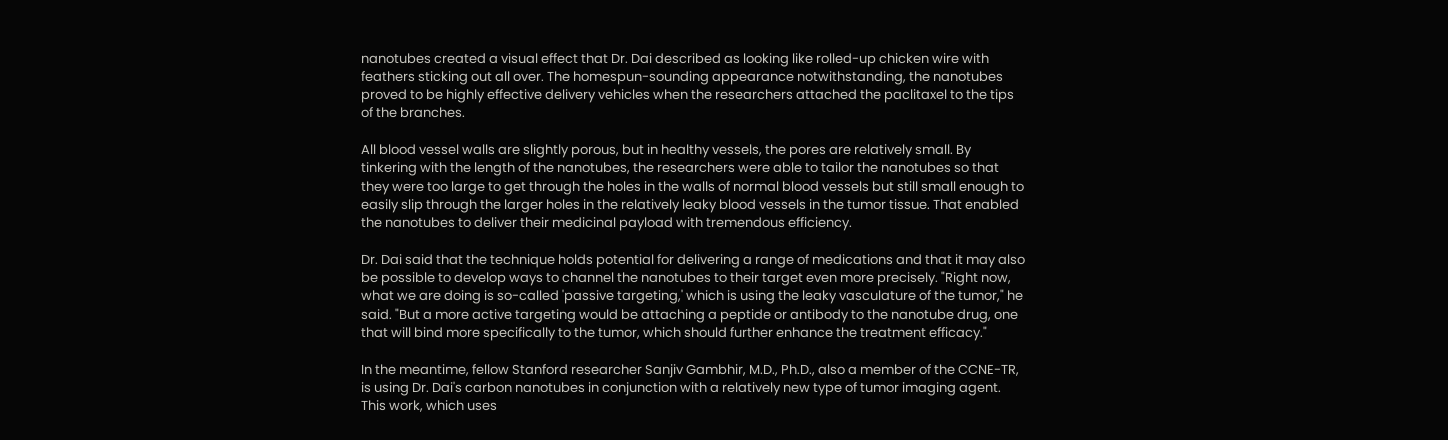nanotubes created a visual effect that Dr. Dai described as looking like rolled-up chicken wire with feathers sticking out all over. The homespun-sounding appearance notwithstanding, the nanotubes proved to be highly effective delivery vehicles when the researchers attached the paclitaxel to the tips of the branches.

All blood vessel walls are slightly porous, but in healthy vessels, the pores are relatively small. By tinkering with the length of the nanotubes, the researchers were able to tailor the nanotubes so that they were too large to get through the holes in the walls of normal blood vessels but still small enough to easily slip through the larger holes in the relatively leaky blood vessels in the tumor tissue. That enabled the nanotubes to deliver their medicinal payload with tremendous efficiency.

Dr. Dai said that the technique holds potential for delivering a range of medications and that it may also be possible to develop ways to channel the nanotubes to their target even more precisely. "Right now, what we are doing is so-called 'passive targeting,' which is using the leaky vasculature of the tumor," he said. "But a more active targeting would be attaching a peptide or antibody to the nanotube drug, one that will bind more specifically to the tumor, which should further enhance the treatment efficacy."

In the meantime, fellow Stanford researcher Sanjiv Gambhir, M.D., Ph.D., also a member of the CCNE-TR, is using Dr. Dai's carbon nanotubes in conjunction with a relatively new type of tumor imaging agent. This work, which uses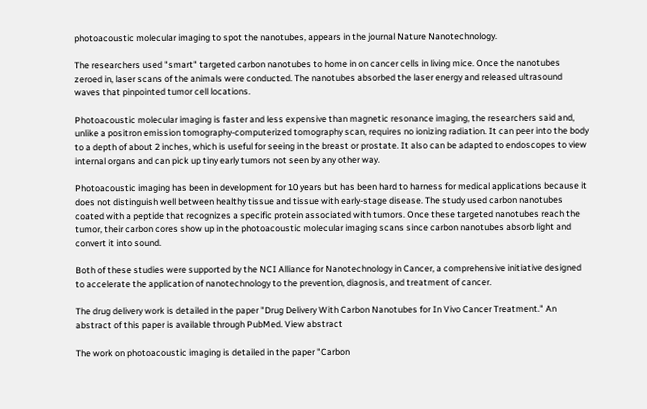photoacoustic molecular imaging to spot the nanotubes, appears in the journal Nature Nanotechnology.

The researchers used "smart" targeted carbon nanotubes to home in on cancer cells in living mice. Once the nanotubes zeroed in, laser scans of the animals were conducted. The nanotubes absorbed the laser energy and released ultrasound waves that pinpointed tumor cell locations.

Photoacoustic molecular imaging is faster and less expensive than magnetic resonance imaging, the researchers said and, unlike a positron emission tomography-computerized tomography scan, requires no ionizing radiation. It can peer into the body to a depth of about 2 inches, which is useful for seeing in the breast or prostate. It also can be adapted to endoscopes to view internal organs and can pick up tiny early tumors not seen by any other way.

Photoacoustic imaging has been in development for 10 years but has been hard to harness for medical applications because it does not distinguish well between healthy tissue and tissue with early-stage disease. The study used carbon nanotubes coated with a peptide that recognizes a specific protein associated with tumors. Once these targeted nanotubes reach the tumor, their carbon cores show up in the photoacoustic molecular imaging scans since carbon nanotubes absorb light and convert it into sound.

Both of these studies were supported by the NCI Alliance for Nanotechnology in Cancer, a comprehensive initiative designed to accelerate the application of nanotechnology to the prevention, diagnosis, and treatment of cancer.

The drug delivery work is detailed in the paper "Drug Delivery With Carbon Nanotubes for In Vivo Cancer Treatment." An abstract of this paper is available through PubMed. View abstract

The work on photoacoustic imaging is detailed in the paper "Carbon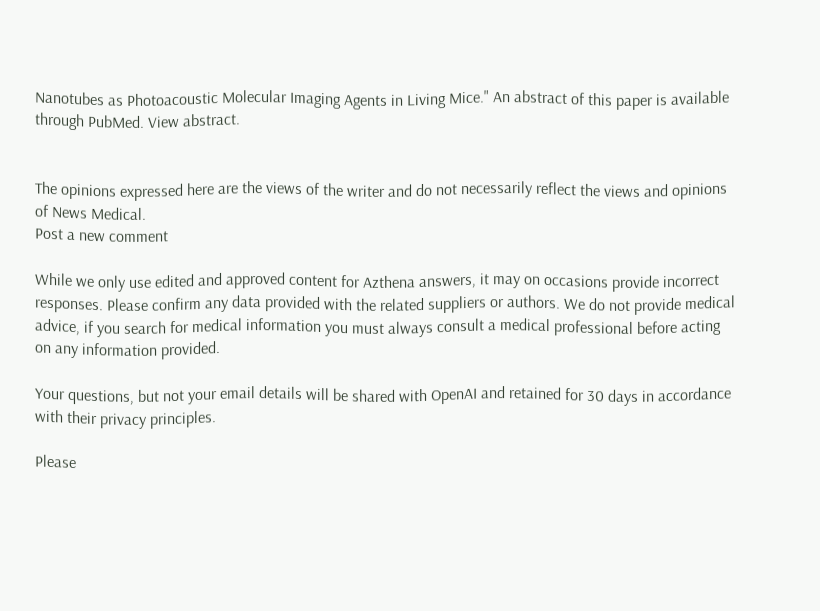Nanotubes as Photoacoustic Molecular Imaging Agents in Living Mice." An abstract of this paper is available through PubMed. View abstract.


The opinions expressed here are the views of the writer and do not necessarily reflect the views and opinions of News Medical.
Post a new comment

While we only use edited and approved content for Azthena answers, it may on occasions provide incorrect responses. Please confirm any data provided with the related suppliers or authors. We do not provide medical advice, if you search for medical information you must always consult a medical professional before acting on any information provided.

Your questions, but not your email details will be shared with OpenAI and retained for 30 days in accordance with their privacy principles.

Please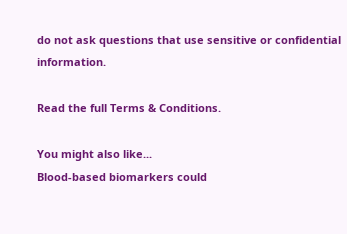do not ask questions that use sensitive or confidential information.

Read the full Terms & Conditions.

You might also like...
Blood-based biomarkers could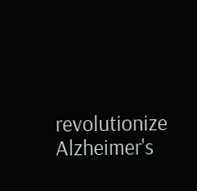revolutionize Alzheimer's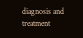diagnosis and treatment